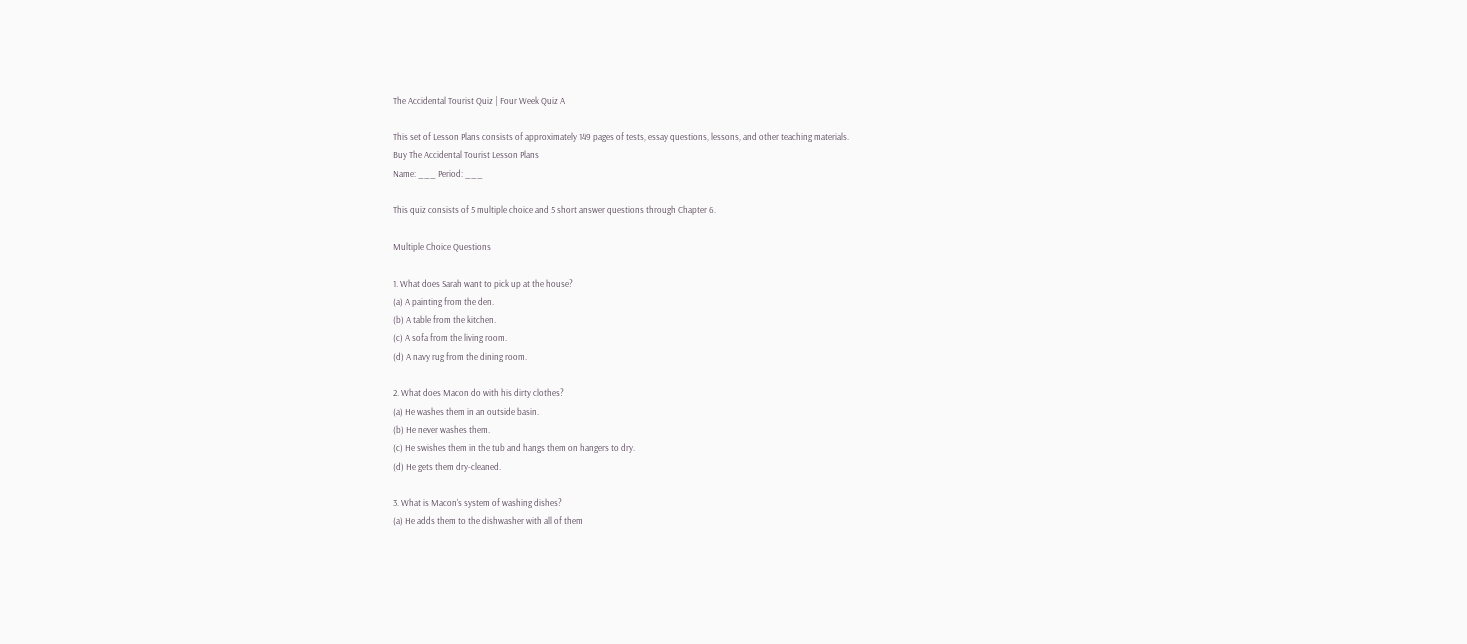The Accidental Tourist Quiz | Four Week Quiz A

This set of Lesson Plans consists of approximately 149 pages of tests, essay questions, lessons, and other teaching materials.
Buy The Accidental Tourist Lesson Plans
Name: ___ Period: ___

This quiz consists of 5 multiple choice and 5 short answer questions through Chapter 6.

Multiple Choice Questions

1. What does Sarah want to pick up at the house?
(a) A painting from the den.
(b) A table from the kitchen.
(c) A sofa from the living room.
(d) A navy rug from the dining room.

2. What does Macon do with his dirty clothes?
(a) He washes them in an outside basin.
(b) He never washes them.
(c) He swishes them in the tub and hangs them on hangers to dry.
(d) He gets them dry-cleaned.

3. What is Macon's system of washing dishes?
(a) He adds them to the dishwasher with all of them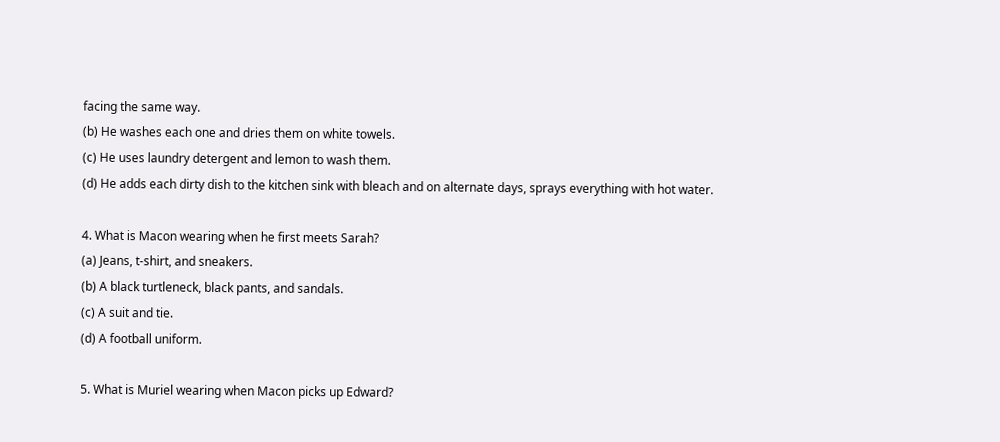facing the same way.
(b) He washes each one and dries them on white towels.
(c) He uses laundry detergent and lemon to wash them.
(d) He adds each dirty dish to the kitchen sink with bleach and on alternate days, sprays everything with hot water.

4. What is Macon wearing when he first meets Sarah?
(a) Jeans, t-shirt, and sneakers.
(b) A black turtleneck, black pants, and sandals.
(c) A suit and tie.
(d) A football uniform.

5. What is Muriel wearing when Macon picks up Edward?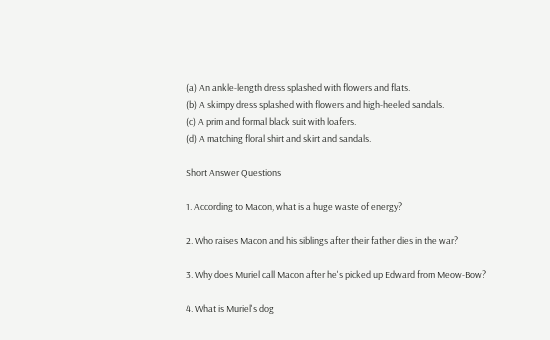(a) An ankle-length dress splashed with flowers and flats.
(b) A skimpy dress splashed with flowers and high-heeled sandals.
(c) A prim and formal black suit with loafers.
(d) A matching floral shirt and skirt and sandals.

Short Answer Questions

1. According to Macon, what is a huge waste of energy?

2. Who raises Macon and his siblings after their father dies in the war?

3. Why does Muriel call Macon after he's picked up Edward from Meow-Bow?

4. What is Muriel's dog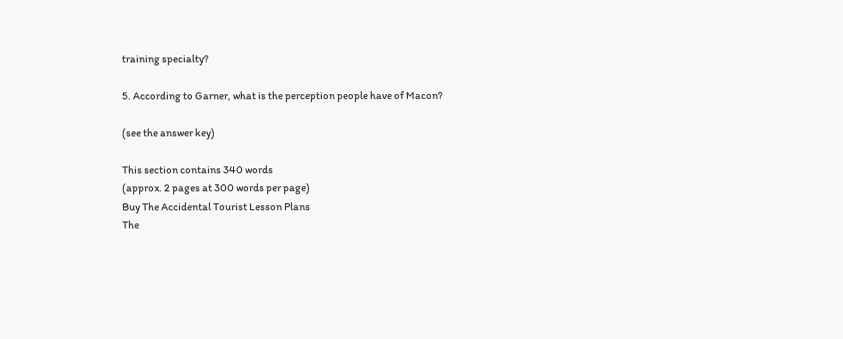training specialty?

5. According to Garner, what is the perception people have of Macon?

(see the answer key)

This section contains 340 words
(approx. 2 pages at 300 words per page)
Buy The Accidental Tourist Lesson Plans
The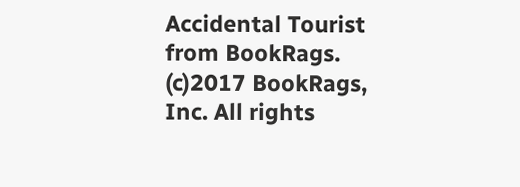Accidental Tourist from BookRags. (c)2017 BookRags, Inc. All rights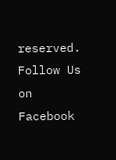reserved.
Follow Us on Facebook